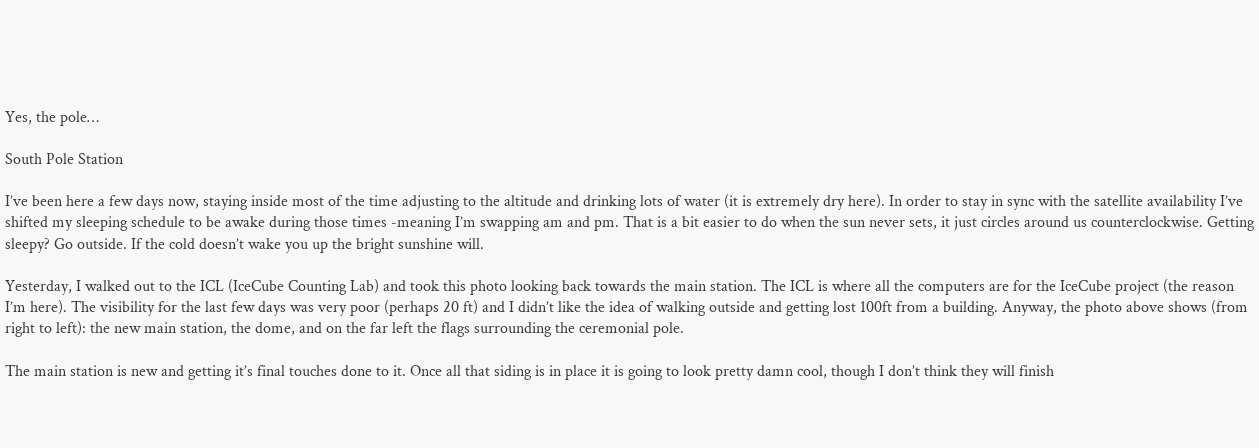Yes, the pole…

South Pole Station

I’ve been here a few days now, staying inside most of the time adjusting to the altitude and drinking lots of water (it is extremely dry here). In order to stay in sync with the satellite availability I’ve shifted my sleeping schedule to be awake during those times -meaning I’m swapping am and pm. That is a bit easier to do when the sun never sets, it just circles around us counterclockwise. Getting sleepy? Go outside. If the cold doesn’t wake you up the bright sunshine will.

Yesterday, I walked out to the ICL (IceCube Counting Lab) and took this photo looking back towards the main station. The ICL is where all the computers are for the IceCube project (the reason I’m here). The visibility for the last few days was very poor (perhaps 20 ft) and I didn’t like the idea of walking outside and getting lost 100ft from a building. Anyway, the photo above shows (from right to left): the new main station, the dome, and on the far left the flags surrounding the ceremonial pole.

The main station is new and getting it’s final touches done to it. Once all that siding is in place it is going to look pretty damn cool, though I don’t think they will finish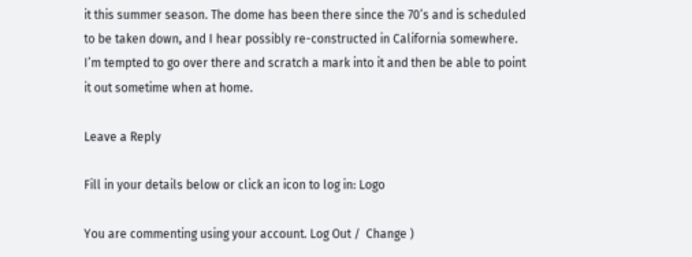it this summer season. The dome has been there since the 70’s and is scheduled to be taken down, and I hear possibly re-constructed in California somewhere. I’m tempted to go over there and scratch a mark into it and then be able to point it out sometime when at home.

Leave a Reply

Fill in your details below or click an icon to log in: Logo

You are commenting using your account. Log Out /  Change )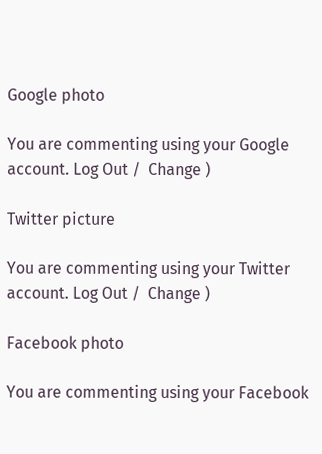Google photo

You are commenting using your Google account. Log Out /  Change )

Twitter picture

You are commenting using your Twitter account. Log Out /  Change )

Facebook photo

You are commenting using your Facebook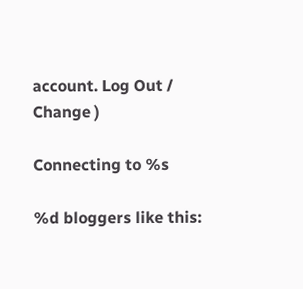account. Log Out /  Change )

Connecting to %s

%d bloggers like this: